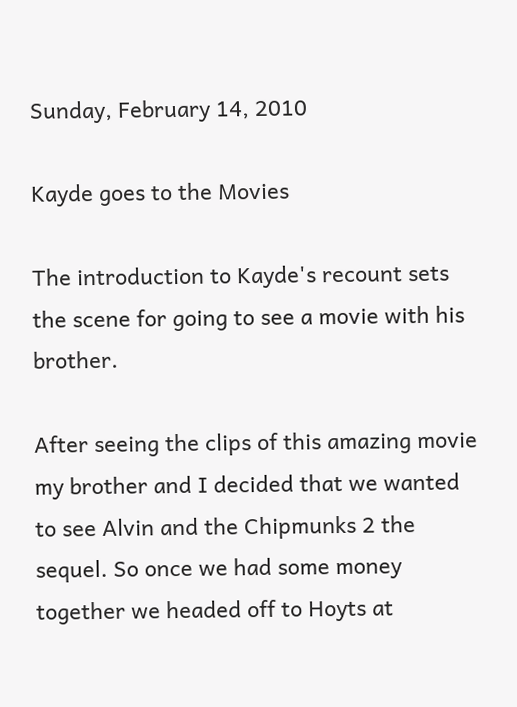Sunday, February 14, 2010

Kayde goes to the Movies

The introduction to Kayde's recount sets the scene for going to see a movie with his brother.

After seeing the clips of this amazing movie my brother and I decided that we wanted to see Alvin and the Chipmunks 2 the sequel. So once we had some money together we headed off to Hoyts at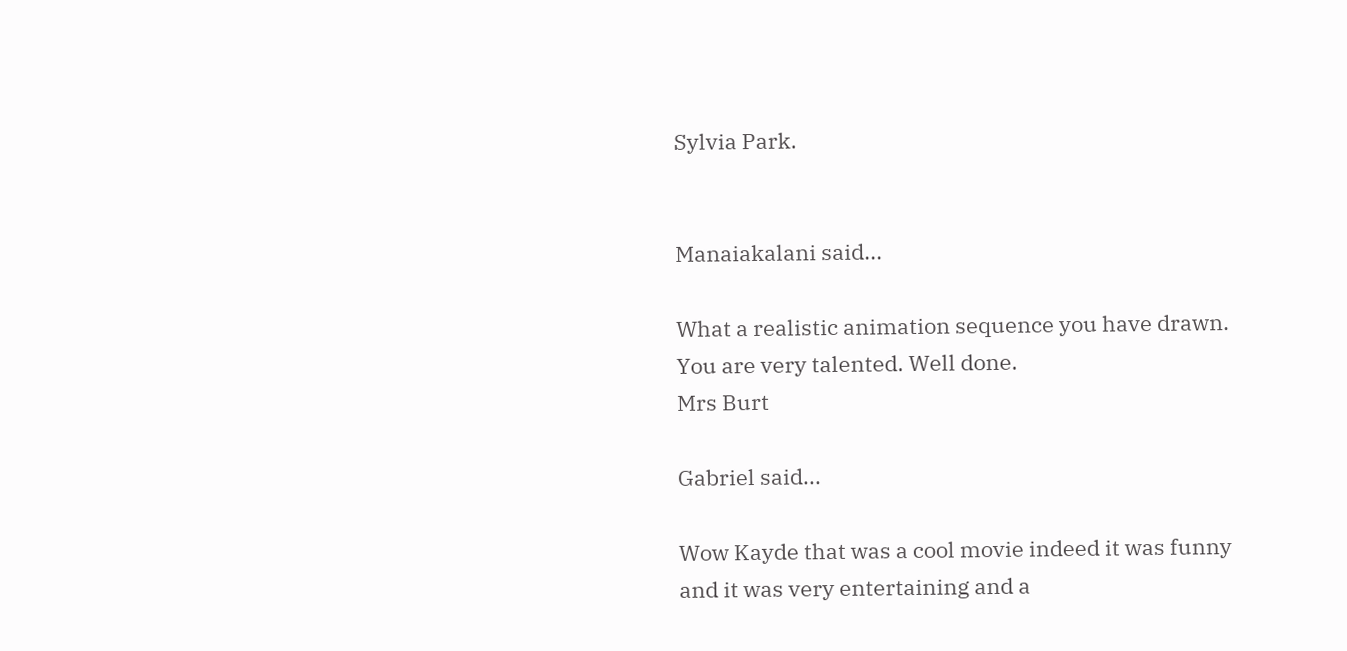Sylvia Park.


Manaiakalani said...

What a realistic animation sequence you have drawn. You are very talented. Well done.
Mrs Burt

Gabriel said...

Wow Kayde that was a cool movie indeed it was funny and it was very entertaining and a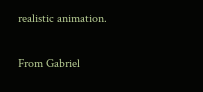realistic animation.

From Gabriel